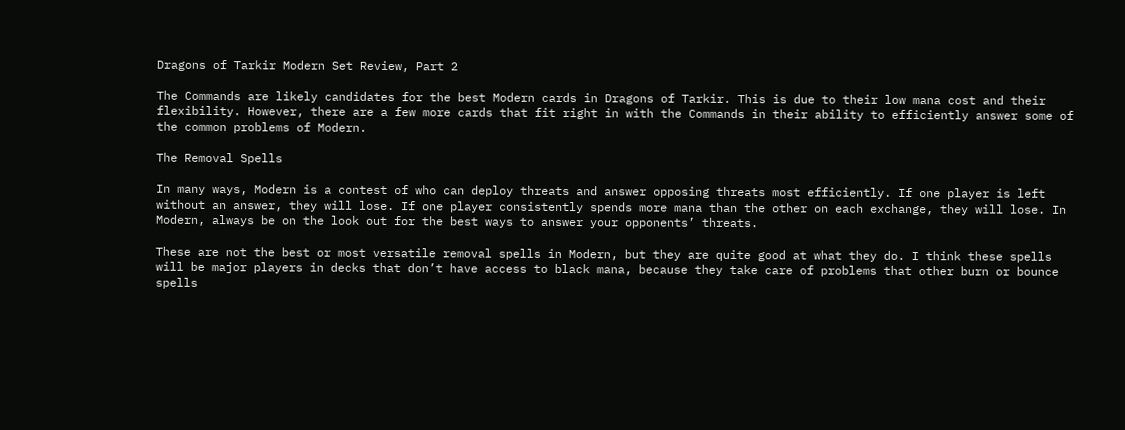Dragons of Tarkir Modern Set Review, Part 2

The Commands are likely candidates for the best Modern cards in Dragons of Tarkir. This is due to their low mana cost and their flexibility. However, there are a few more cards that fit right in with the Commands in their ability to efficiently answer some of the common problems of Modern.

The Removal Spells

In many ways, Modern is a contest of who can deploy threats and answer opposing threats most efficiently. If one player is left without an answer, they will lose. If one player consistently spends more mana than the other on each exchange, they will lose. In Modern, always be on the look out for the best ways to answer your opponents’ threats.

These are not the best or most versatile removal spells in Modern, but they are quite good at what they do. I think these spells will be major players in decks that don’t have access to black mana, because they take care of problems that other burn or bounce spells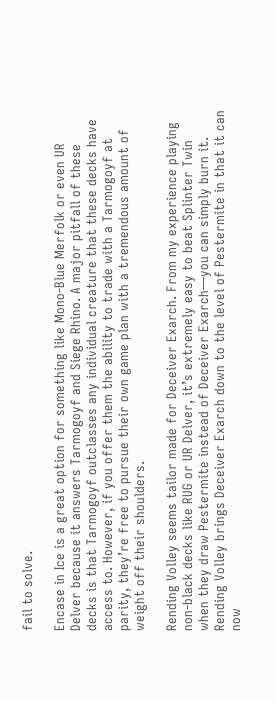fail to solve.

Encase in Ice is a great option for something like Mono-Blue Merfolk or even UR Delver because it answers Tarmogoyf and Siege Rhino. A major pitfall of these decks is that Tarmogoyf outclasses any individual creature that these decks have access to. However, if you offer them the ability to trade with a Tarmogoyf at parity, they’re free to pursue their own game plan with a tremendous amount of weight off their shoulders.

Rending Volley seems tailor made for Deceiver Exarch. From my experience playing non-black decks like RUG or UR Delver, it’s extremely easy to beat Splinter Twin when they draw Pestermite instead of Deceiver Exarch—you can simply burn it. Rending Volley brings Deceiver Exarch down to the level of Pestermite in that it can now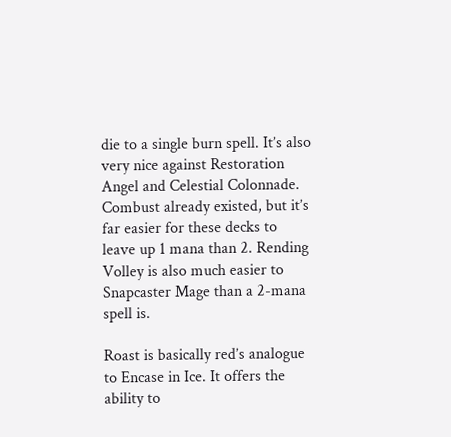die to a single burn spell. It’s also very nice against Restoration Angel and Celestial Colonnade. Combust already existed, but it’s far easier for these decks to leave up 1 mana than 2. Rending Volley is also much easier to Snapcaster Mage than a 2-mana spell is.

Roast is basically red’s analogue to Encase in Ice. It offers the ability to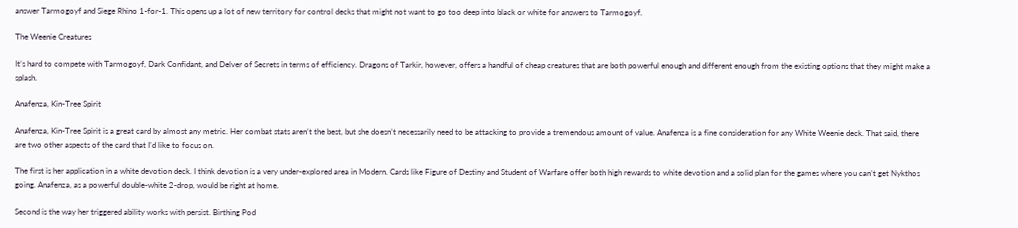answer Tarmogoyf and Siege Rhino 1-for-1. This opens up a lot of new territory for control decks that might not want to go too deep into black or white for answers to Tarmogoyf.

The Weenie Creatures

It’s hard to compete with Tarmogoyf, Dark Confidant, and Delver of Secrets in terms of efficiency. Dragons of Tarkir, however, offers a handful of cheap creatures that are both powerful enough and different enough from the existing options that they might make a splash.

Anafenza, Kin-Tree Spirit

Anafenza, Kin-Tree Spirit is a great card by almost any metric. Her combat stats aren’t the best, but she doesn’t necessarily need to be attacking to provide a tremendous amount of value. Anafenza is a fine consideration for any White Weenie deck. That said, there are two other aspects of the card that I’d like to focus on.

The first is her application in a white devotion deck. I think devotion is a very under-explored area in Modern. Cards like Figure of Destiny and Student of Warfare offer both high rewards to white devotion and a solid plan for the games where you can’t get Nykthos going. Anafenza, as a powerful double-white 2-drop, would be right at home.

Second is the way her triggered ability works with persist. Birthing Pod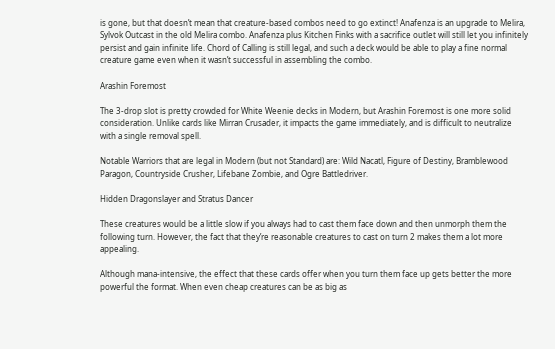is gone, but that doesn’t mean that creature-based combos need to go extinct! Anafenza is an upgrade to Melira, Sylvok Outcast in the old Melira combo. Anafenza plus Kitchen Finks with a sacrifice outlet will still let you infinitely persist and gain infinite life. Chord of Calling is still legal, and such a deck would be able to play a fine normal creature game even when it wasn’t successful in assembling the combo.

Arashin Foremost

The 3-drop slot is pretty crowded for White Weenie decks in Modern, but Arashin Foremost is one more solid consideration. Unlike cards like Mirran Crusader, it impacts the game immediately, and is difficult to neutralize with a single removal spell.

Notable Warriors that are legal in Modern (but not Standard) are: Wild Nacatl, Figure of Destiny, Bramblewood Paragon, Countryside Crusher, Lifebane Zombie, and Ogre Battledriver.

Hidden Dragonslayer and Stratus Dancer

These creatures would be a little slow if you always had to cast them face down and then unmorph them the following turn. However, the fact that they’re reasonable creatures to cast on turn 2 makes them a lot more appealing.

Although mana-intensive, the effect that these cards offer when you turn them face up gets better the more powerful the format. When even cheap creatures can be as big as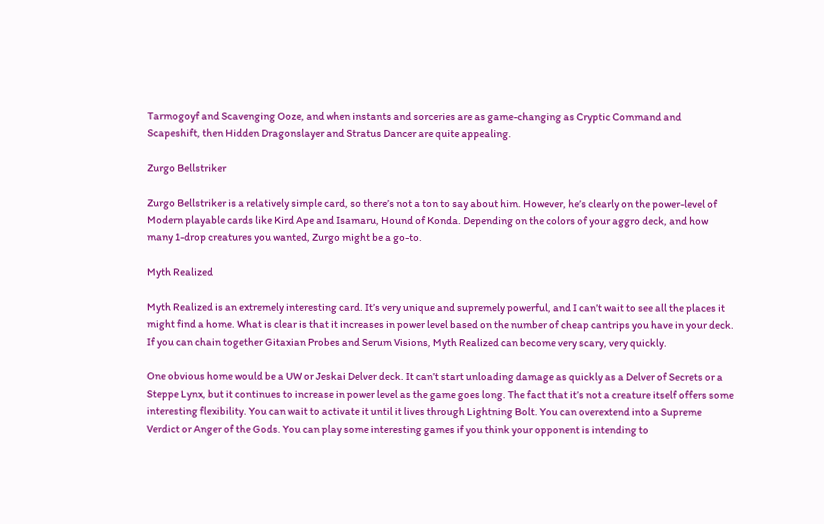Tarmogoyf and Scavenging Ooze, and when instants and sorceries are as game-changing as Cryptic Command and Scapeshift, then Hidden Dragonslayer and Stratus Dancer are quite appealing.

Zurgo Bellstriker

Zurgo Bellstriker is a relatively simple card, so there’s not a ton to say about him. However, he’s clearly on the power-level of Modern playable cards like Kird Ape and Isamaru, Hound of Konda. Depending on the colors of your aggro deck, and how many 1-drop creatures you wanted, Zurgo might be a go-to.

Myth Realized

Myth Realized is an extremely interesting card. It’s very unique and supremely powerful, and I can’t wait to see all the places it might find a home. What is clear is that it increases in power level based on the number of cheap cantrips you have in your deck. If you can chain together Gitaxian Probes and Serum Visions, Myth Realized can become very scary, very quickly.

One obvious home would be a UW or Jeskai Delver deck. It can’t start unloading damage as quickly as a Delver of Secrets or a Steppe Lynx, but it continues to increase in power level as the game goes long. The fact that it’s not a creature itself offers some interesting flexibility. You can wait to activate it until it lives through Lightning Bolt. You can overextend into a Supreme Verdict or Anger of the Gods. You can play some interesting games if you think your opponent is intending to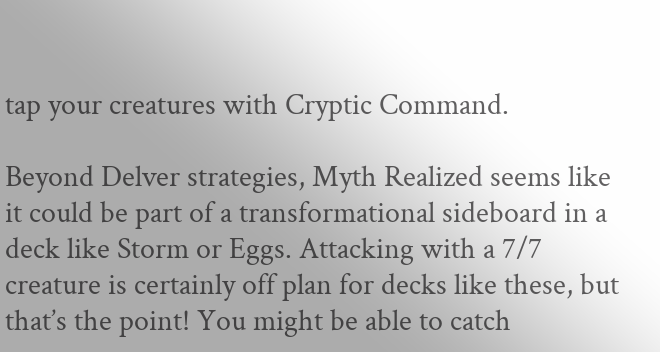tap your creatures with Cryptic Command.

Beyond Delver strategies, Myth Realized seems like it could be part of a transformational sideboard in a deck like Storm or Eggs. Attacking with a 7/7 creature is certainly off plan for decks like these, but that’s the point! You might be able to catch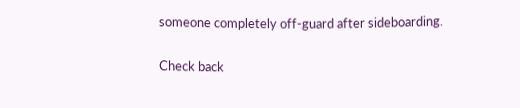someone completely off-guard after sideboarding.

Check back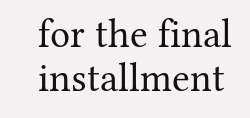for the final installment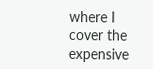where I cover the expensive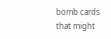bomb cards that might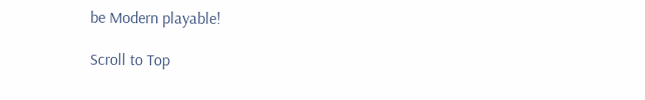be Modern playable!

Scroll to Top